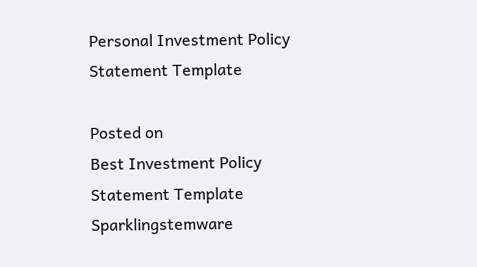Personal Investment Policy Statement Template

Posted on
Best Investment Policy Statement Template Sparklingstemware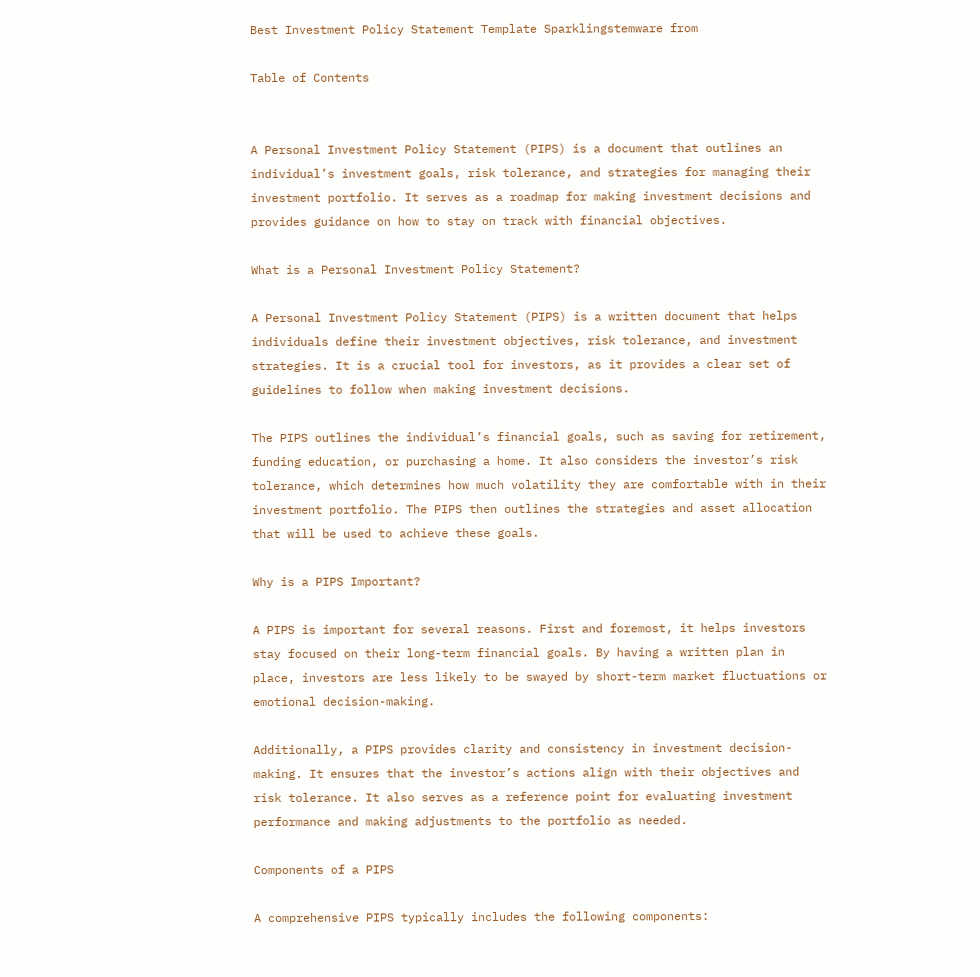Best Investment Policy Statement Template Sparklingstemware from

Table of Contents


A Personal Investment Policy Statement (PIPS) is a document that outlines an individual’s investment goals, risk tolerance, and strategies for managing their investment portfolio. It serves as a roadmap for making investment decisions and provides guidance on how to stay on track with financial objectives.

What is a Personal Investment Policy Statement?

A Personal Investment Policy Statement (PIPS) is a written document that helps individuals define their investment objectives, risk tolerance, and investment strategies. It is a crucial tool for investors, as it provides a clear set of guidelines to follow when making investment decisions.

The PIPS outlines the individual’s financial goals, such as saving for retirement, funding education, or purchasing a home. It also considers the investor’s risk tolerance, which determines how much volatility they are comfortable with in their investment portfolio. The PIPS then outlines the strategies and asset allocation that will be used to achieve these goals.

Why is a PIPS Important?

A PIPS is important for several reasons. First and foremost, it helps investors stay focused on their long-term financial goals. By having a written plan in place, investors are less likely to be swayed by short-term market fluctuations or emotional decision-making.

Additionally, a PIPS provides clarity and consistency in investment decision-making. It ensures that the investor’s actions align with their objectives and risk tolerance. It also serves as a reference point for evaluating investment performance and making adjustments to the portfolio as needed.

Components of a PIPS

A comprehensive PIPS typically includes the following components: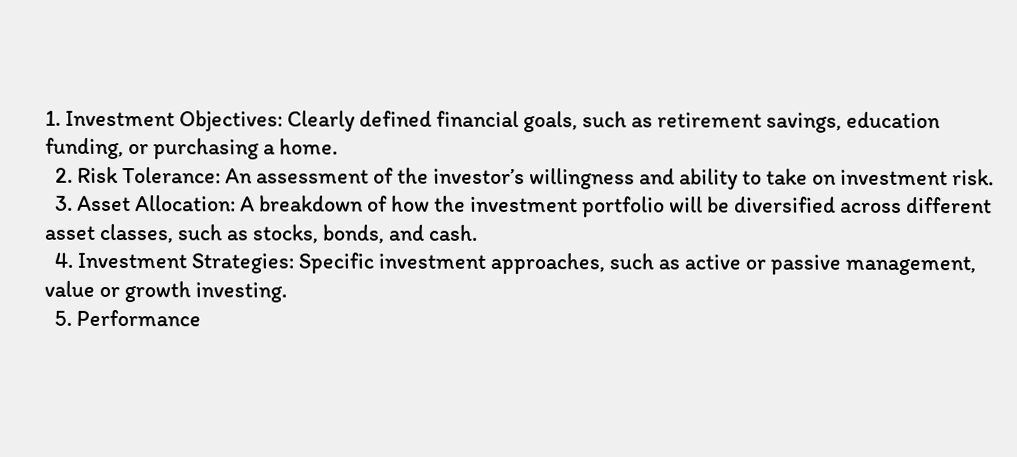1. Investment Objectives: Clearly defined financial goals, such as retirement savings, education funding, or purchasing a home.
  2. Risk Tolerance: An assessment of the investor’s willingness and ability to take on investment risk.
  3. Asset Allocation: A breakdown of how the investment portfolio will be diversified across different asset classes, such as stocks, bonds, and cash.
  4. Investment Strategies: Specific investment approaches, such as active or passive management, value or growth investing.
  5. Performance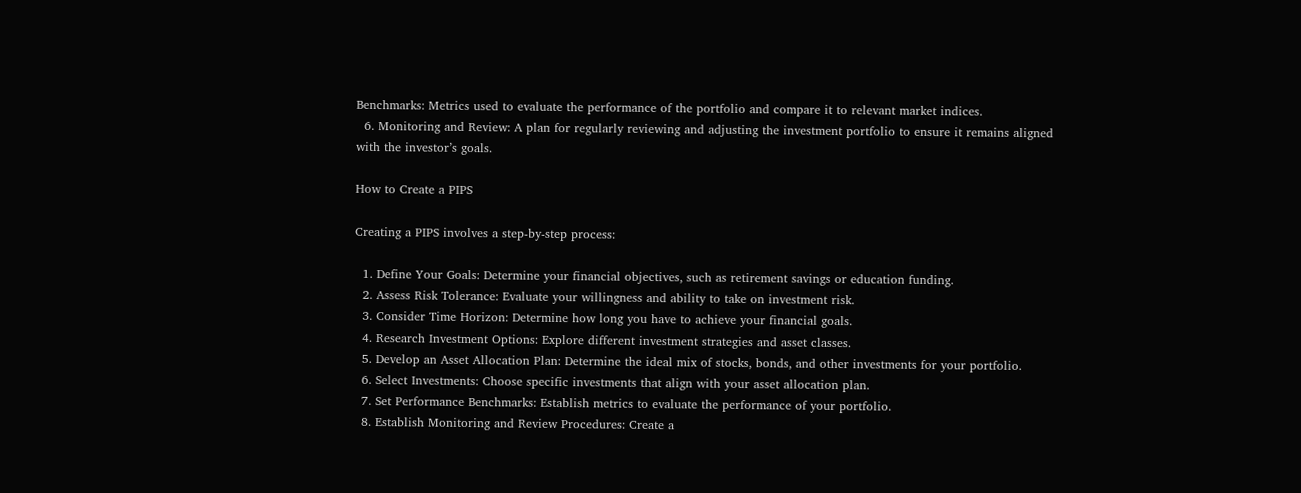Benchmarks: Metrics used to evaluate the performance of the portfolio and compare it to relevant market indices.
  6. Monitoring and Review: A plan for regularly reviewing and adjusting the investment portfolio to ensure it remains aligned with the investor’s goals.

How to Create a PIPS

Creating a PIPS involves a step-by-step process:

  1. Define Your Goals: Determine your financial objectives, such as retirement savings or education funding.
  2. Assess Risk Tolerance: Evaluate your willingness and ability to take on investment risk.
  3. Consider Time Horizon: Determine how long you have to achieve your financial goals.
  4. Research Investment Options: Explore different investment strategies and asset classes.
  5. Develop an Asset Allocation Plan: Determine the ideal mix of stocks, bonds, and other investments for your portfolio.
  6. Select Investments: Choose specific investments that align with your asset allocation plan.
  7. Set Performance Benchmarks: Establish metrics to evaluate the performance of your portfolio.
  8. Establish Monitoring and Review Procedures: Create a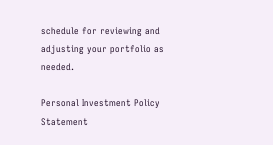schedule for reviewing and adjusting your portfolio as needed.

Personal Investment Policy Statement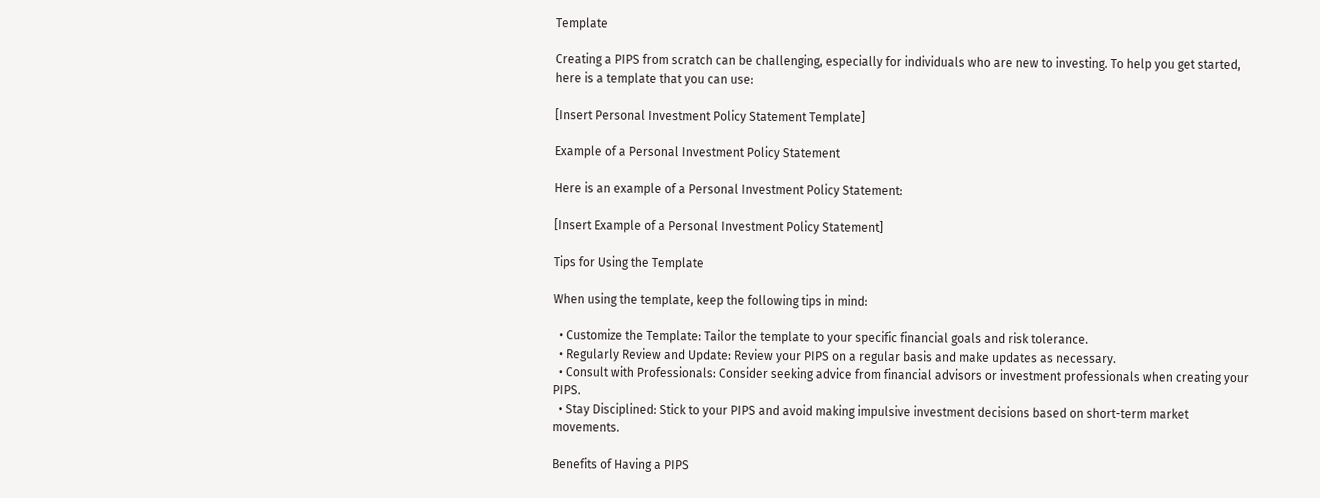Template

Creating a PIPS from scratch can be challenging, especially for individuals who are new to investing. To help you get started, here is a template that you can use:

[Insert Personal Investment Policy Statement Template]

Example of a Personal Investment Policy Statement

Here is an example of a Personal Investment Policy Statement:

[Insert Example of a Personal Investment Policy Statement]

Tips for Using the Template

When using the template, keep the following tips in mind:

  • Customize the Template: Tailor the template to your specific financial goals and risk tolerance.
  • Regularly Review and Update: Review your PIPS on a regular basis and make updates as necessary.
  • Consult with Professionals: Consider seeking advice from financial advisors or investment professionals when creating your PIPS.
  • Stay Disciplined: Stick to your PIPS and avoid making impulsive investment decisions based on short-term market movements.

Benefits of Having a PIPS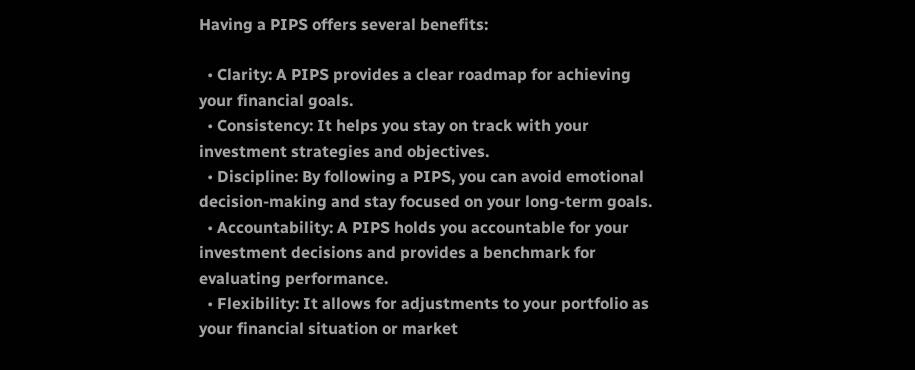Having a PIPS offers several benefits:

  • Clarity: A PIPS provides a clear roadmap for achieving your financial goals.
  • Consistency: It helps you stay on track with your investment strategies and objectives.
  • Discipline: By following a PIPS, you can avoid emotional decision-making and stay focused on your long-term goals.
  • Accountability: A PIPS holds you accountable for your investment decisions and provides a benchmark for evaluating performance.
  • Flexibility: It allows for adjustments to your portfolio as your financial situation or market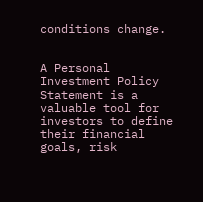conditions change.


A Personal Investment Policy Statement is a valuable tool for investors to define their financial goals, risk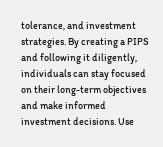tolerance, and investment strategies. By creating a PIPS and following it diligently, individuals can stay focused on their long-term objectives and make informed investment decisions. Use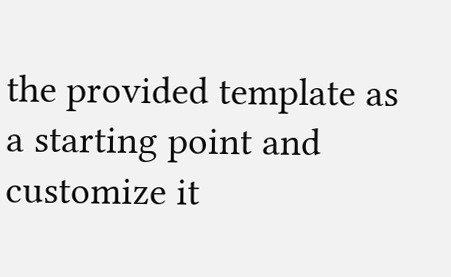the provided template as a starting point and customize it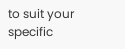to suit your specific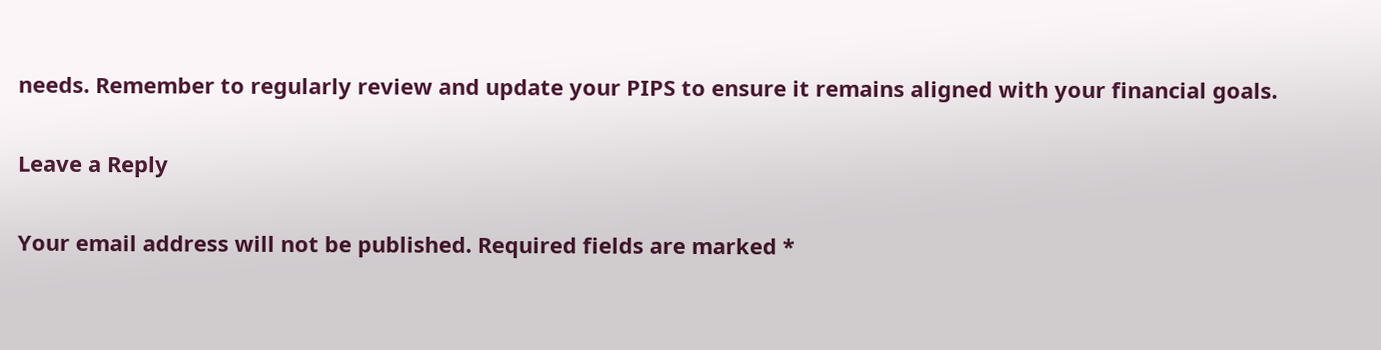needs. Remember to regularly review and update your PIPS to ensure it remains aligned with your financial goals.

Leave a Reply

Your email address will not be published. Required fields are marked *